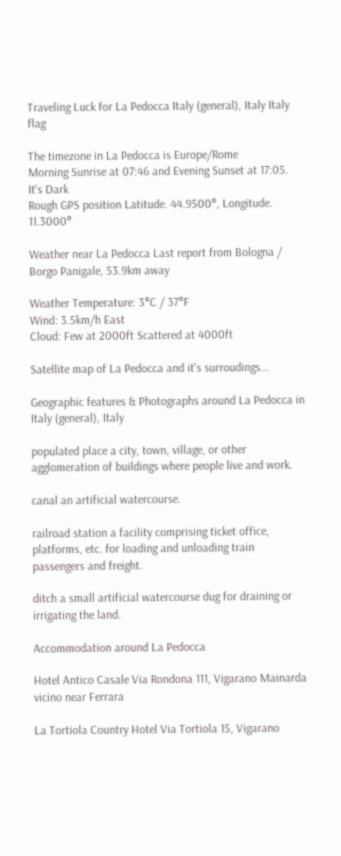Traveling Luck for La Pedocca Italy (general), Italy Italy flag

The timezone in La Pedocca is Europe/Rome
Morning Sunrise at 07:46 and Evening Sunset at 17:05. It's Dark
Rough GPS position Latitude. 44.9500°, Longitude. 11.3000°

Weather near La Pedocca Last report from Bologna / Borgo Panigale, 53.9km away

Weather Temperature: 3°C / 37°F
Wind: 3.5km/h East
Cloud: Few at 2000ft Scattered at 4000ft

Satellite map of La Pedocca and it's surroudings...

Geographic features & Photographs around La Pedocca in Italy (general), Italy

populated place a city, town, village, or other agglomeration of buildings where people live and work.

canal an artificial watercourse.

railroad station a facility comprising ticket office, platforms, etc. for loading and unloading train passengers and freight.

ditch a small artificial watercourse dug for draining or irrigating the land.

Accommodation around La Pedocca

Hotel Antico Casale Via Rondona 111, Vigarano Mainarda vicino near Ferrara

La Tortiola Country Hotel Via Tortiola 15, Vigarano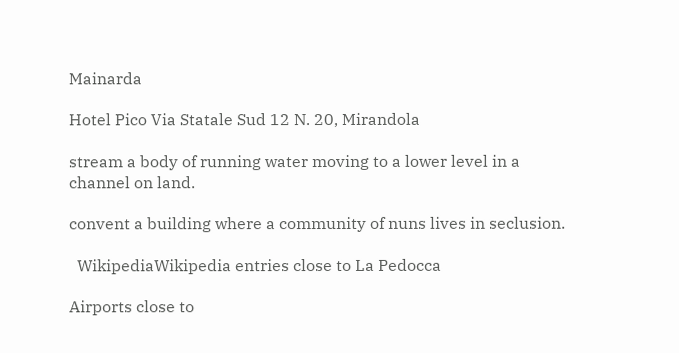Mainarda

Hotel Pico Via Statale Sud 12 N. 20, Mirandola

stream a body of running water moving to a lower level in a channel on land.

convent a building where a community of nuns lives in seclusion.

  WikipediaWikipedia entries close to La Pedocca

Airports close to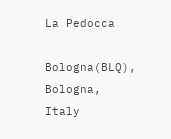La Pedocca

Bologna(BLQ), Bologna, Italy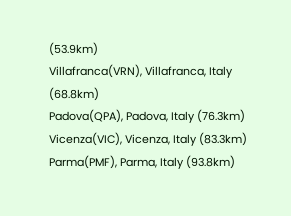(53.9km)
Villafranca(VRN), Villafranca, Italy (68.8km)
Padova(QPA), Padova, Italy (76.3km)
Vicenza(VIC), Vicenza, Italy (83.3km)
Parma(PMF), Parma, Italy (93.8km)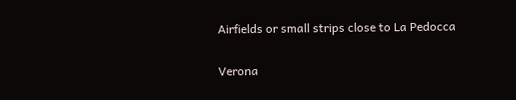Airfields or small strips close to La Pedocca

Verona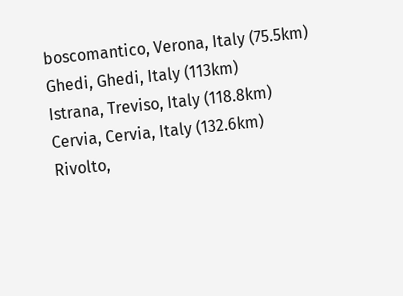boscomantico, Verona, Italy (75.5km)
Ghedi, Ghedi, Italy (113km)
Istrana, Treviso, Italy (118.8km)
Cervia, Cervia, Italy (132.6km)
Rivolto,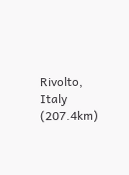Rivolto, Italy (207.4km)